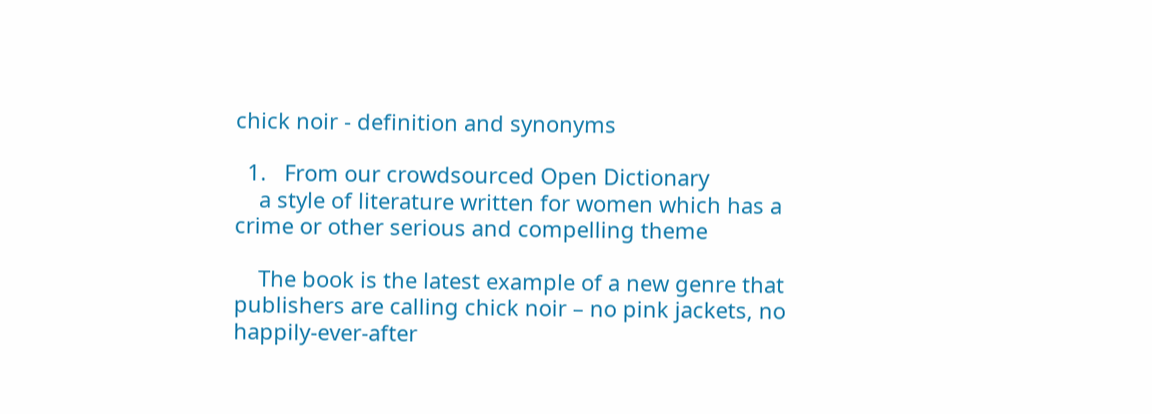chick noir - definition and synonyms

  1.   From our crowdsourced Open Dictionary
    a style of literature written for women which has a crime or other serious and compelling theme

    The book is the latest example of a new genre that publishers are calling chick noir – no pink jackets, no happily-ever-after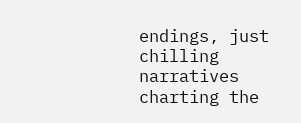endings, just chilling narratives charting the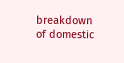breakdown of domestic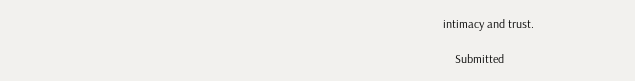intimacy and trust.

    Submitted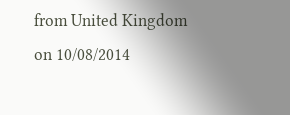from United Kingdom on 10/08/2014